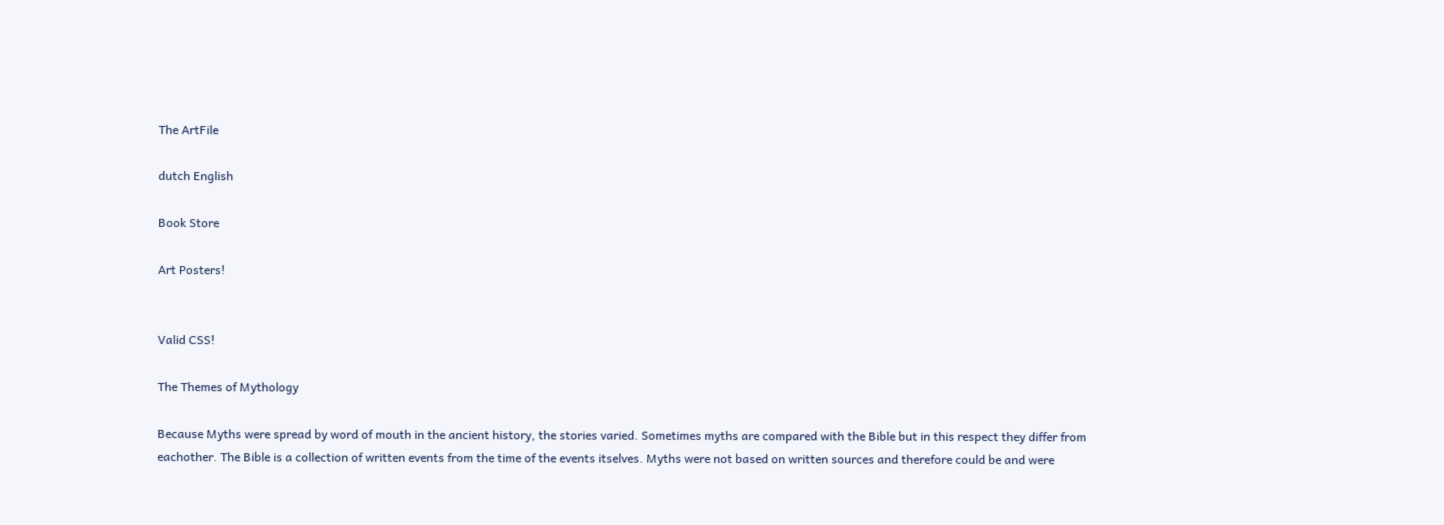The ArtFile

dutch English

Book Store

Art Posters!


Valid CSS!

The Themes of Mythology

Because Myths were spread by word of mouth in the ancient history, the stories varied. Sometimes myths are compared with the Bible but in this respect they differ from eachother. The Bible is a collection of written events from the time of the events itselves. Myths were not based on written sources and therefore could be and were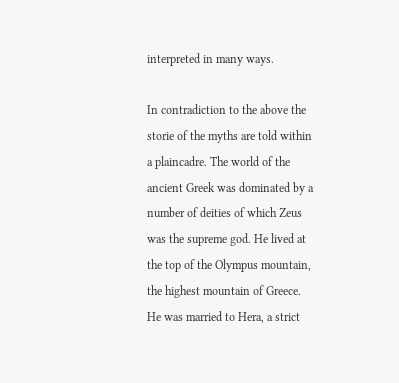interpreted in many ways.

In contradiction to the above the storie of the myths are told within a plaincadre. The world of the ancient Greek was dominated by a number of deities of which Zeus was the supreme god. He lived at the top of the Olympus mountain, the highest mountain of Greece. He was married to Hera, a strict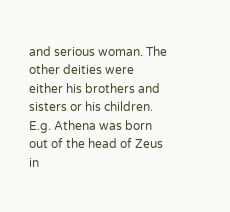and serious woman. The other deities were either his brothers and sisters or his children. E.g. Athena was born out of the head of Zeus in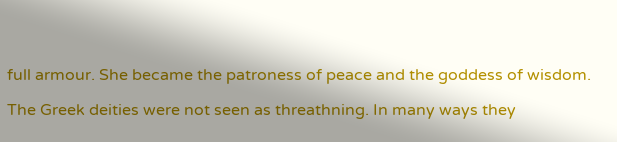full armour. She became the patroness of peace and the goddess of wisdom.

The Greek deities were not seen as threathning. In many ways they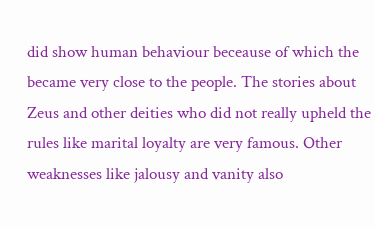did show human behaviour beceause of which the became very close to the people. The stories about Zeus and other deities who did not really upheld the rules like marital loyalty are very famous. Other weaknesses like jalousy and vanity also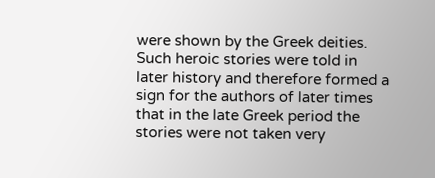were shown by the Greek deities. Such heroic stories were told in later history and therefore formed a sign for the authors of later times that in the late Greek period the stories were not taken very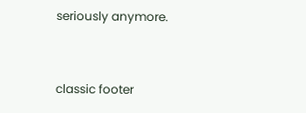seriously anymore.


classic footer